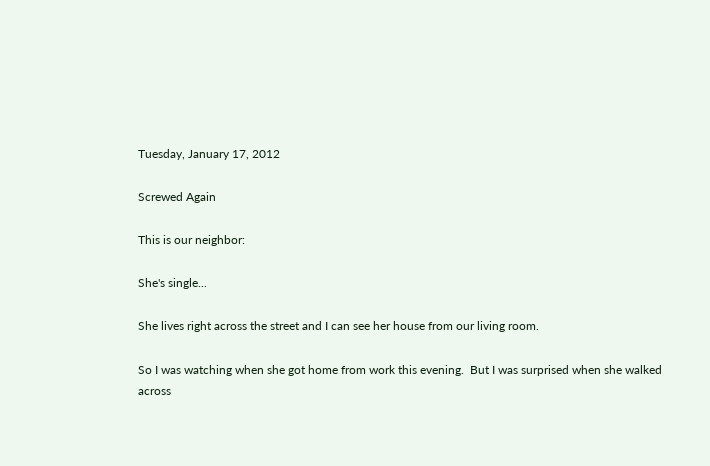Tuesday, January 17, 2012

Screwed Again

This is our neighbor:

She's single...

She lives right across the street and I can see her house from our living room.

So I was watching when she got home from work this evening.  But I was surprised when she walked across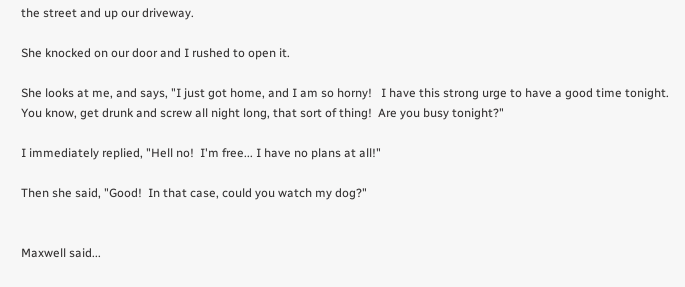the street and up our driveway.

She knocked on our door and I rushed to open it.

She looks at me, and says, "I just got home, and I am so horny!   I have this strong urge to have a good time tonight.  You know, get drunk and screw all night long, that sort of thing!  Are you busy tonight?"

I immediately replied, "Hell no!  I'm free... I have no plans at all!"

Then she said, "Good!  In that case, could you watch my dog?"


Maxwell said...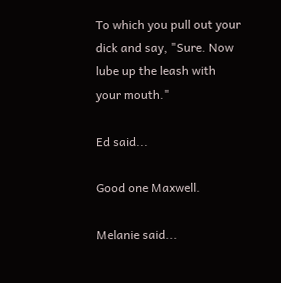To which you pull out your dick and say, "Sure. Now lube up the leash with your mouth."

Ed said...

Good one Maxwell.

Melanie said...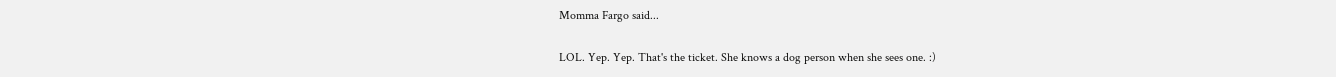Momma Fargo said...

LOL. Yep. Yep. That's the ticket. She knows a dog person when she sees one. :)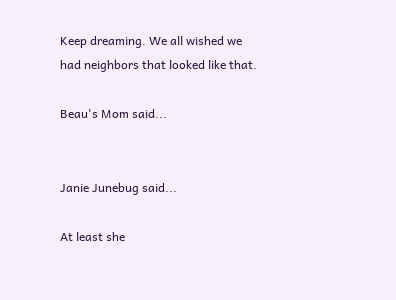Keep dreaming. We all wished we had neighbors that looked like that.

Beau's Mom said...


Janie Junebug said...

At least she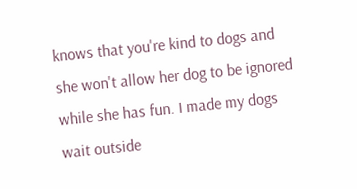knows that you're kind to dogs and she won't allow her dog to be ignored while she has fun. I made my dogs wait outside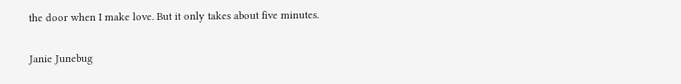the door when I make love. But it only takes about five minutes.

Janie Junebug